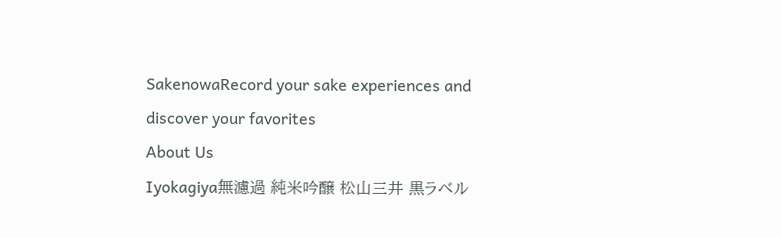SakenowaRecord your sake experiences and discover your favorites
About Us
Iyokagiya無濾過 純米吟醸 松山三井 黒ラベル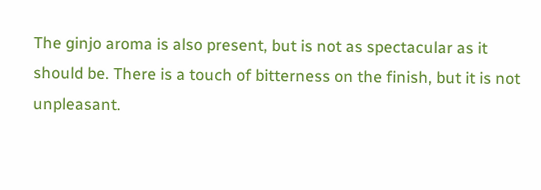The ginjo aroma is also present, but is not as spectacular as it should be. There is a touch of bitterness on the finish, but it is not unpleasant.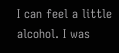I can feel a little alcohol. I was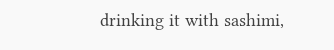drinking it with sashimi,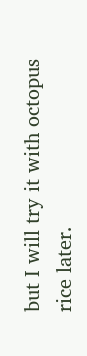but I will try it with octopus rice later.